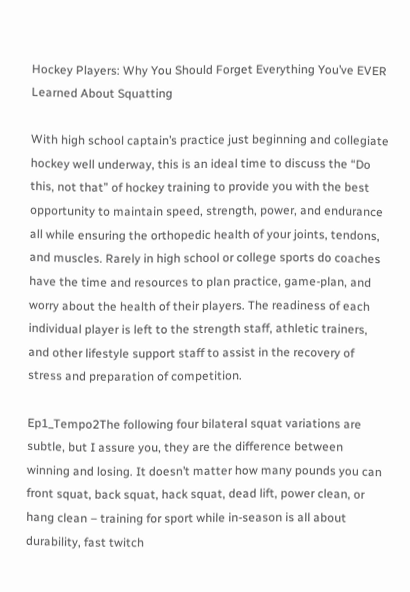Hockey Players: Why You Should Forget Everything You’ve EVER Learned About Squatting

With high school captain’s practice just beginning and collegiate hockey well underway, this is an ideal time to discuss the “Do this, not that” of hockey training to provide you with the best opportunity to maintain speed, strength, power, and endurance all while ensuring the orthopedic health of your joints, tendons, and muscles. Rarely in high school or college sports do coaches have the time and resources to plan practice, game-plan, and worry about the health of their players. The readiness of each individual player is left to the strength staff, athletic trainers, and other lifestyle support staff to assist in the recovery of stress and preparation of competition.

Ep1_Tempo2The following four bilateral squat variations are subtle, but I assure you, they are the difference between winning and losing. It doesn’t matter how many pounds you can front squat, back squat, hack squat, dead lift, power clean, or hang clean – training for sport while in-season is all about durability, fast twitch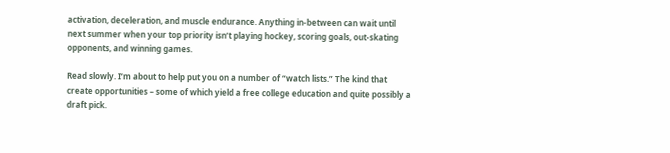activation, deceleration, and muscle endurance. Anything in-between can wait until next summer when your top priority isn’t playing hockey, scoring goals, out-skating opponents, and winning games.

Read slowly. I’m about to help put you on a number of “watch lists.” The kind that create opportunities – some of which yield a free college education and quite possibly a draft pick.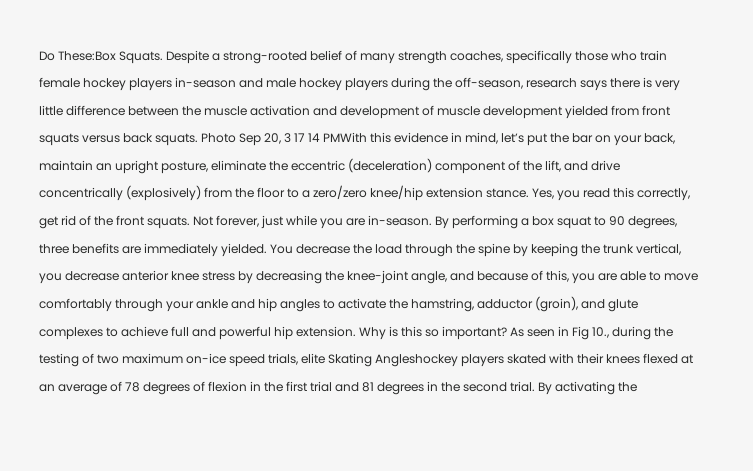Do These:Box Squats. Despite a strong-rooted belief of many strength coaches, specifically those who train female hockey players in-season and male hockey players during the off-season, research says there is very little difference between the muscle activation and development of muscle development yielded from front squats versus back squats. Photo Sep 20, 3 17 14 PMWith this evidence in mind, let’s put the bar on your back, maintain an upright posture, eliminate the eccentric (deceleration) component of the lift, and drive concentrically (explosively) from the floor to a zero/zero knee/hip extension stance. Yes, you read this correctly, get rid of the front squats. Not forever, just while you are in-season. By performing a box squat to 90 degrees, three benefits are immediately yielded. You decrease the load through the spine by keeping the trunk vertical, you decrease anterior knee stress by decreasing the knee-joint angle, and because of this, you are able to move comfortably through your ankle and hip angles to activate the hamstring, adductor (groin), and glute complexes to achieve full and powerful hip extension. Why is this so important? As seen in Fig 10., during the testing of two maximum on-ice speed trials, elite Skating Angleshockey players skated with their knees flexed at an average of 78 degrees of flexion in the first trial and 81 degrees in the second trial. By activating the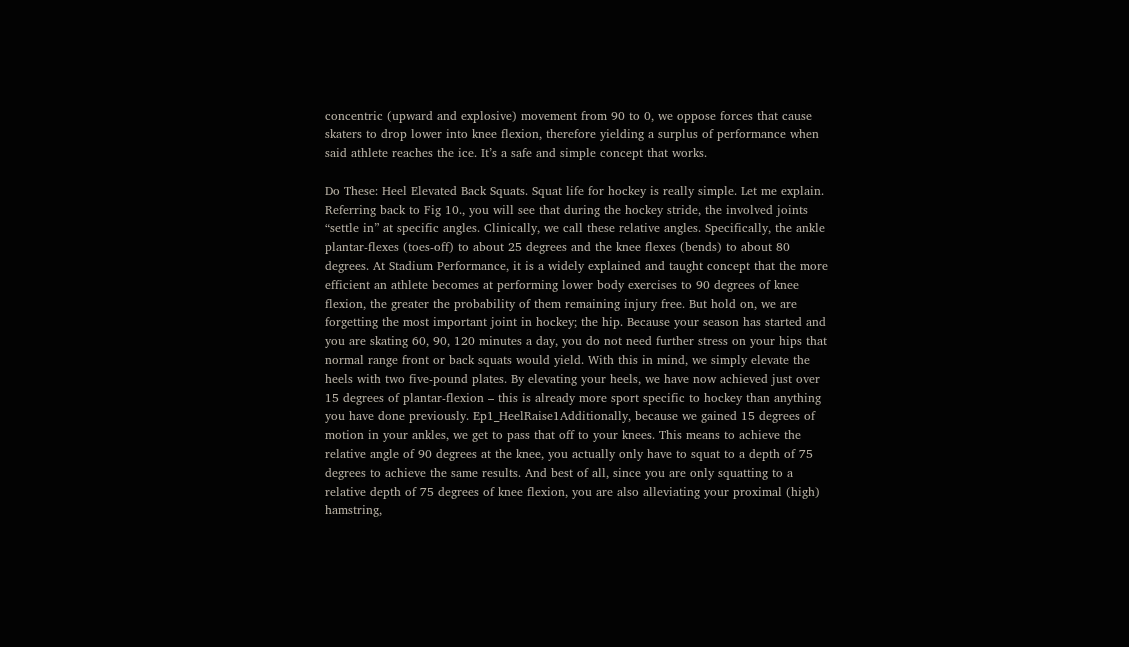concentric (upward and explosive) movement from 90 to 0, we oppose forces that cause skaters to drop lower into knee flexion, therefore yielding a surplus of performance when said athlete reaches the ice. It’s a safe and simple concept that works.

Do These: Heel Elevated Back Squats. Squat life for hockey is really simple. Let me explain. Referring back to Fig 10., you will see that during the hockey stride, the involved joints “settle in” at specific angles. Clinically, we call these relative angles. Specifically, the ankle plantar-flexes (toes-off) to about 25 degrees and the knee flexes (bends) to about 80 degrees. At Stadium Performance, it is a widely explained and taught concept that the more efficient an athlete becomes at performing lower body exercises to 90 degrees of knee flexion, the greater the probability of them remaining injury free. But hold on, we are forgetting the most important joint in hockey; the hip. Because your season has started and you are skating 60, 90, 120 minutes a day, you do not need further stress on your hips that normal range front or back squats would yield. With this in mind, we simply elevate the heels with two five-pound plates. By elevating your heels, we have now achieved just over 15 degrees of plantar-flexion – this is already more sport specific to hockey than anything you have done previously. Ep1_HeelRaise1Additionally, because we gained 15 degrees of motion in your ankles, we get to pass that off to your knees. This means to achieve the relative angle of 90 degrees at the knee, you actually only have to squat to a depth of 75 degrees to achieve the same results. And best of all, since you are only squatting to a relative depth of 75 degrees of knee flexion, you are also alleviating your proximal (high) hamstring,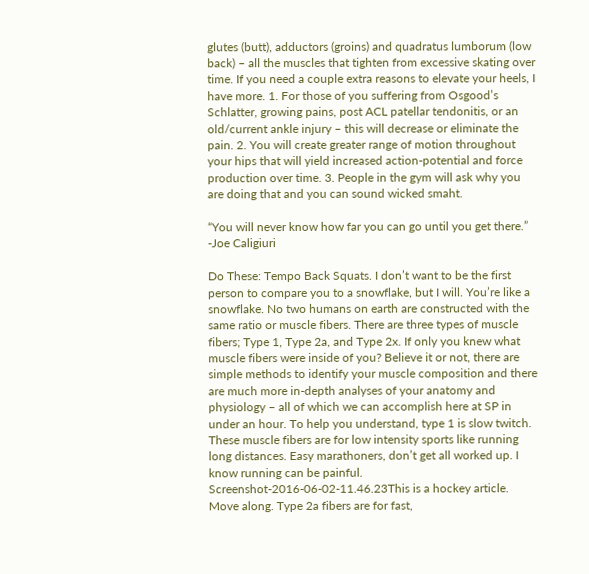glutes (butt), adductors (groins) and quadratus lumborum (low back) – all the muscles that tighten from excessive skating over time. If you need a couple extra reasons to elevate your heels, I have more. 1. For those of you suffering from Osgood’s Schlatter, growing pains, post ACL patellar tendonitis, or an old/current ankle injury – this will decrease or eliminate the pain. 2. You will create greater range of motion throughout your hips that will yield increased action-potential and force production over time. 3. People in the gym will ask why you are doing that and you can sound wicked smaht.

“You will never know how far you can go until you get there.” -Joe Caligiuri

Do These: Tempo Back Squats. I don’t want to be the first person to compare you to a snowflake, but I will. You’re like a snowflake. No two humans on earth are constructed with the same ratio or muscle fibers. There are three types of muscle fibers; Type 1, Type 2a, and Type 2x. If only you knew what muscle fibers were inside of you? Believe it or not, there are simple methods to identify your muscle composition and there are much more in-depth analyses of your anatomy and physiology – all of which we can accomplish here at SP in under an hour. To help you understand, type 1 is slow twitch. These muscle fibers are for low intensity sports like running long distances. Easy marathoners, don’t get all worked up. I know running can be painful. Screenshot-2016-06-02-11.46.23This is a hockey article. Move along. Type 2a fibers are for fast,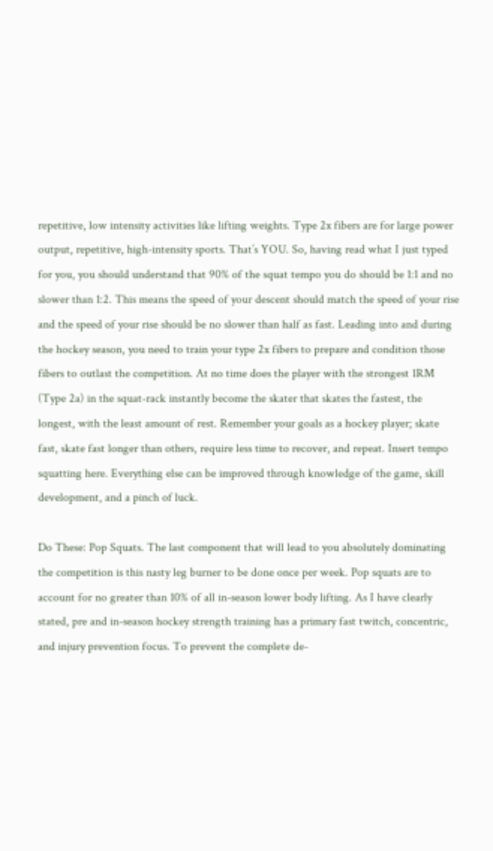repetitive, low intensity activities like lifting weights. Type 2x fibers are for large power output, repetitive, high-intensity sports. That’s YOU. So, having read what I just typed for you, you should understand that 90% of the squat tempo you do should be 1:1 and no slower than 1:2. This means the speed of your descent should match the speed of your rise and the speed of your rise should be no slower than half as fast. Leading into and during the hockey season, you need to train your type 2x fibers to prepare and condition those fibers to outlast the competition. At no time does the player with the strongest 1RM (Type 2a) in the squat-rack instantly become the skater that skates the fastest, the longest, with the least amount of rest. Remember your goals as a hockey player; skate fast, skate fast longer than others, require less time to recover, and repeat. Insert tempo squatting here. Everything else can be improved through knowledge of the game, skill development, and a pinch of luck.

Do These: Pop Squats. The last component that will lead to you absolutely dominating the competition is this nasty leg burner to be done once per week. Pop squats are to account for no greater than 10% of all in-season lower body lifting. As I have clearly stated, pre and in-season hockey strength training has a primary fast twitch, concentric, and injury prevention focus. To prevent the complete de-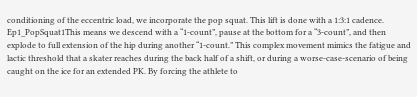conditioning of the eccentric load, we incorporate the pop squat. This lift is done with a 1:3:1 cadence. Ep1_PopSquat1This means we descend with a “1-count”, pause at the bottom for a “3-count”, and then explode to full extension of the hip during another “1-count.” This complex movement mimics the fatigue and lactic threshold that a skater reaches during the back half of a shift, or during a worse-case-scenario of being caught on the ice for an extended PK. By forcing the athlete to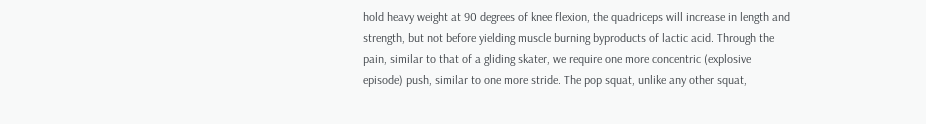hold heavy weight at 90 degrees of knee flexion, the quadriceps will increase in length and strength, but not before yielding muscle burning byproducts of lactic acid. Through the pain, similar to that of a gliding skater, we require one more concentric (explosive episode) push, similar to one more stride. The pop squat, unlike any other squat,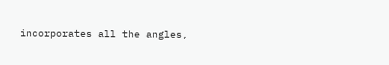incorporates all the angles,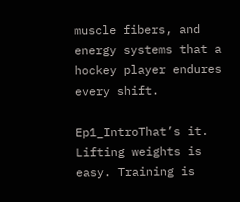muscle fibers, and energy systems that a hockey player endures every shift.

Ep1_IntroThat’s it. Lifting weights is easy. Training is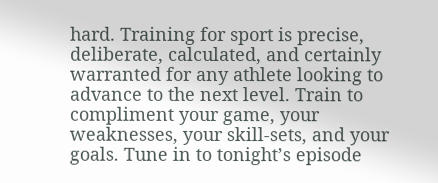hard. Training for sport is precise, deliberate, calculated, and certainly warranted for any athlete looking to advance to the next level. Train to compliment your game, your weaknesses, your skill-sets, and your goals. Tune in to tonight’s episode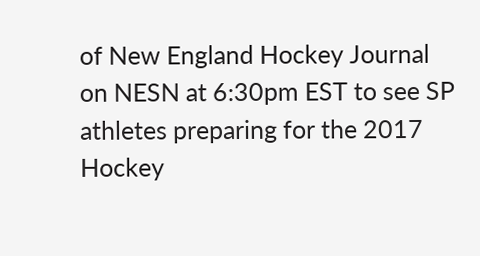of New England Hockey Journal on NESN at 6:30pm EST to see SP athletes preparing for the 2017 Hockey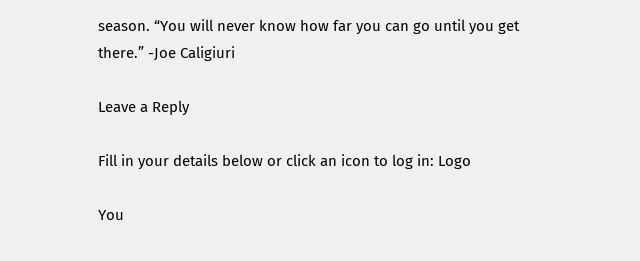season. “You will never know how far you can go until you get there.” -Joe Caligiuri

Leave a Reply

Fill in your details below or click an icon to log in: Logo

You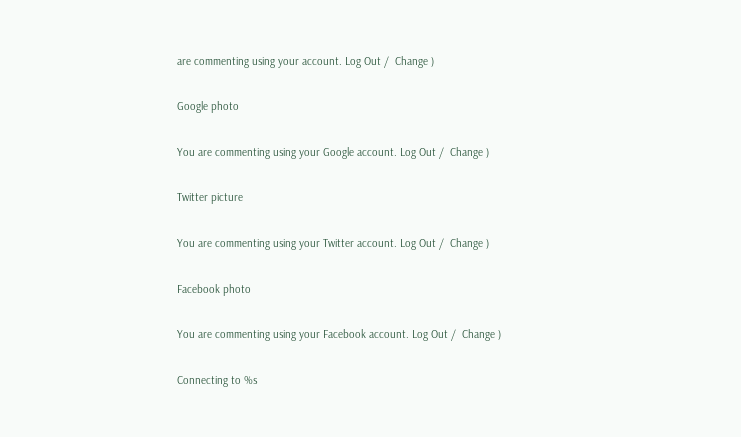are commenting using your account. Log Out /  Change )

Google photo

You are commenting using your Google account. Log Out /  Change )

Twitter picture

You are commenting using your Twitter account. Log Out /  Change )

Facebook photo

You are commenting using your Facebook account. Log Out /  Change )

Connecting to %s